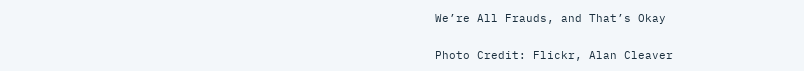We’re All Frauds, and That’s Okay

Photo Credit: Flickr, Alan Cleaver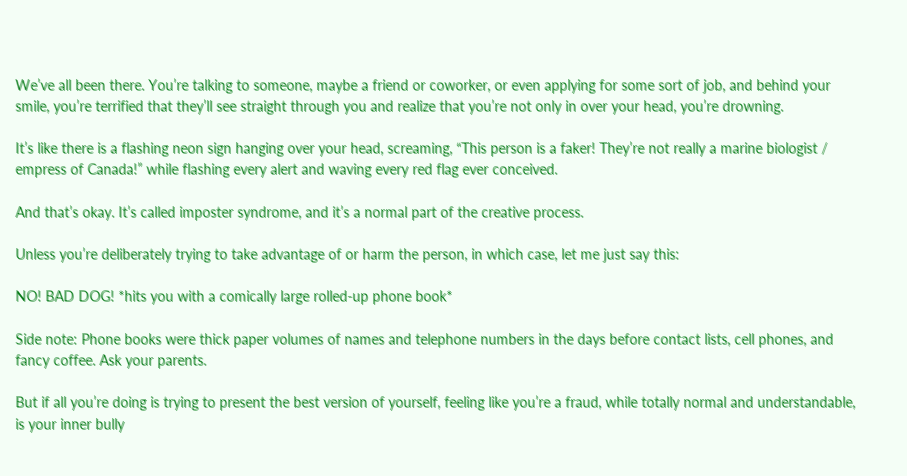We’ve all been there. You’re talking to someone, maybe a friend or coworker, or even applying for some sort of job, and behind your smile, you’re terrified that they’ll see straight through you and realize that you’re not only in over your head, you’re drowning.

It’s like there is a flashing neon sign hanging over your head, screaming, “This person is a faker! They’re not really a marine biologist / empress of Canada!” while flashing every alert and waving every red flag ever conceived.

And that’s okay. It’s called imposter syndrome, and it’s a normal part of the creative process.

Unless you’re deliberately trying to take advantage of or harm the person, in which case, let me just say this:

NO! BAD DOG! *hits you with a comically large rolled-up phone book*

Side note: Phone books were thick paper volumes of names and telephone numbers in the days before contact lists, cell phones, and fancy coffee. Ask your parents.

But if all you’re doing is trying to present the best version of yourself, feeling like you’re a fraud, while totally normal and understandable, is your inner bully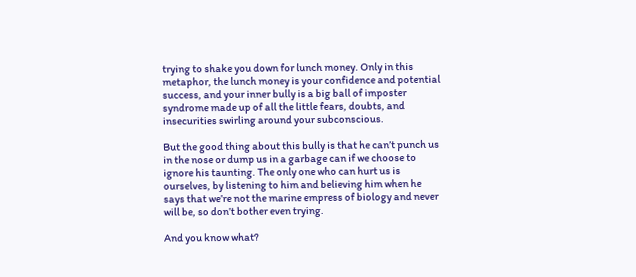trying to shake you down for lunch money. Only in this metaphor, the lunch money is your confidence and potential success, and your inner bully is a big ball of imposter syndrome made up of all the little fears, doubts, and insecurities swirling around your subconscious.

But the good thing about this bully is that he can’t punch us in the nose or dump us in a garbage can if we choose to ignore his taunting. The only one who can hurt us is ourselves, by listening to him and believing him when he says that we’re not the marine empress of biology and never will be, so don’t bother even trying.

And you know what?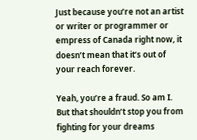Just because you’re not an artist or writer or programmer or empress of Canada right now, it doesn’t mean that it’s out of your reach forever.

Yeah, you’re a fraud. So am I. But that shouldn’t stop you from fighting for your dreams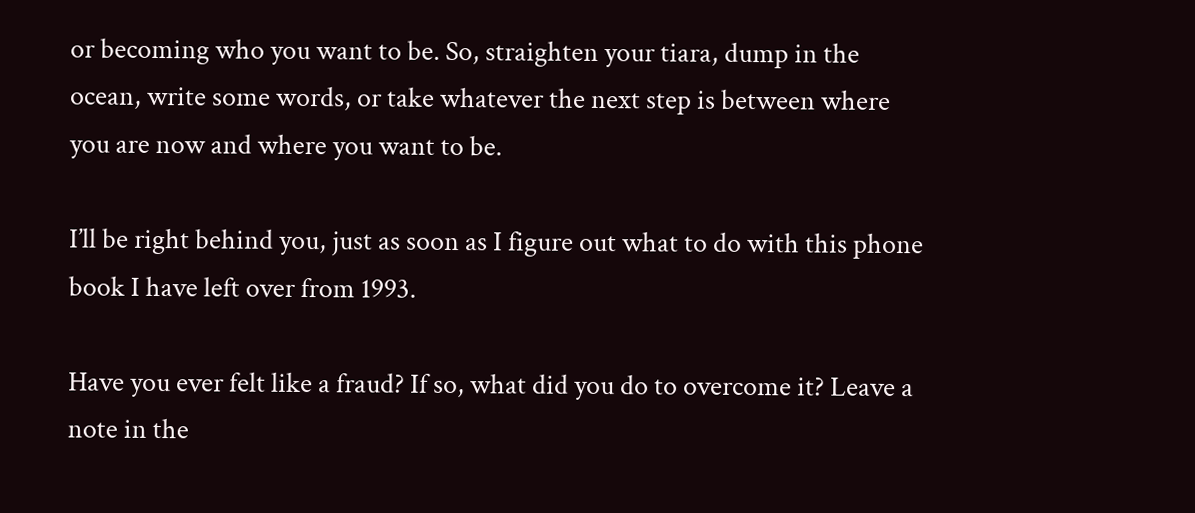or becoming who you want to be. So, straighten your tiara, dump in the ocean, write some words, or take whatever the next step is between where you are now and where you want to be.

I’ll be right behind you, just as soon as I figure out what to do with this phone book I have left over from 1993.

Have you ever felt like a fraud? If so, what did you do to overcome it? Leave a note in the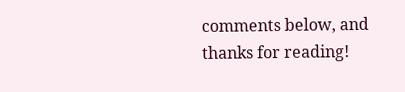comments below, and thanks for reading!